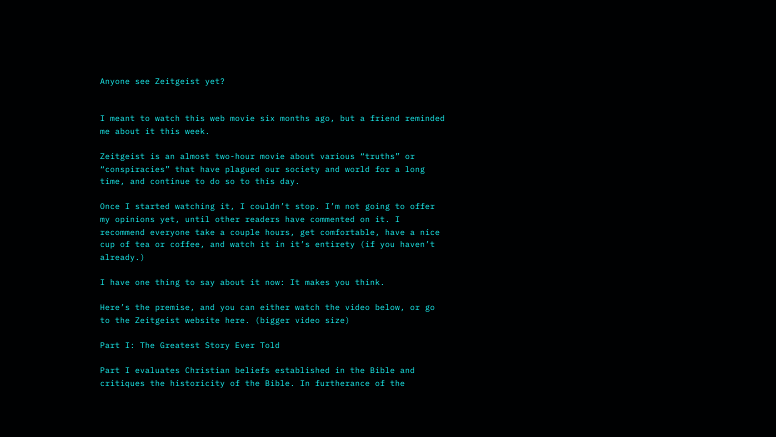Anyone see Zeitgeist yet?


I meant to watch this web movie six months ago, but a friend reminded me about it this week.

Zeitgeist is an almost two-hour movie about various “truths” or “conspiracies” that have plagued our society and world for a long time, and continue to do so to this day.

Once I started watching it, I couldn’t stop. I’m not going to offer my opinions yet, until other readers have commented on it. I recommend everyone take a couple hours, get comfortable, have a nice cup of tea or coffee, and watch it in it’s entirety (if you haven’t already.)

I have one thing to say about it now: It makes you think.

Here’s the premise, and you can either watch the video below, or go to the Zeitgeist website here. (bigger video size)

Part I: The Greatest Story Ever Told

Part I evaluates Christian beliefs established in the Bible and critiques the historicity of the Bible. In furtherance of the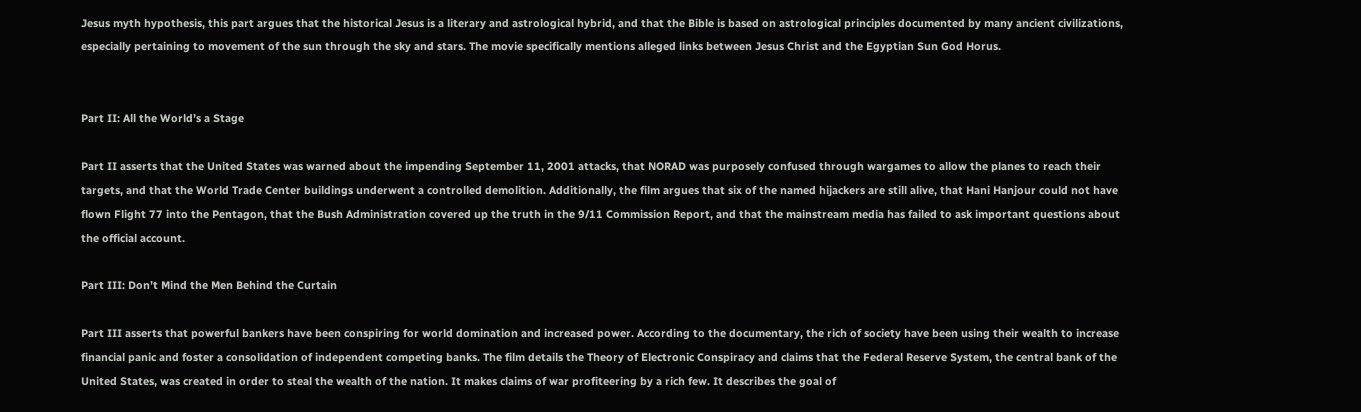Jesus myth hypothesis, this part argues that the historical Jesus is a literary and astrological hybrid, and that the Bible is based on astrological principles documented by many ancient civilizations, especially pertaining to movement of the sun through the sky and stars. The movie specifically mentions alleged links between Jesus Christ and the Egyptian Sun God Horus.


Part II: All the World’s a Stage

Part II asserts that the United States was warned about the impending September 11, 2001 attacks, that NORAD was purposely confused through wargames to allow the planes to reach their targets, and that the World Trade Center buildings underwent a controlled demolition. Additionally, the film argues that six of the named hijackers are still alive, that Hani Hanjour could not have flown Flight 77 into the Pentagon, that the Bush Administration covered up the truth in the 9/11 Commission Report, and that the mainstream media has failed to ask important questions about the official account.

Part III: Don’t Mind the Men Behind the Curtain

Part III asserts that powerful bankers have been conspiring for world domination and increased power. According to the documentary, the rich of society have been using their wealth to increase financial panic and foster a consolidation of independent competing banks. The film details the Theory of Electronic Conspiracy and claims that the Federal Reserve System, the central bank of the United States, was created in order to steal the wealth of the nation. It makes claims of war profiteering by a rich few. It describes the goal of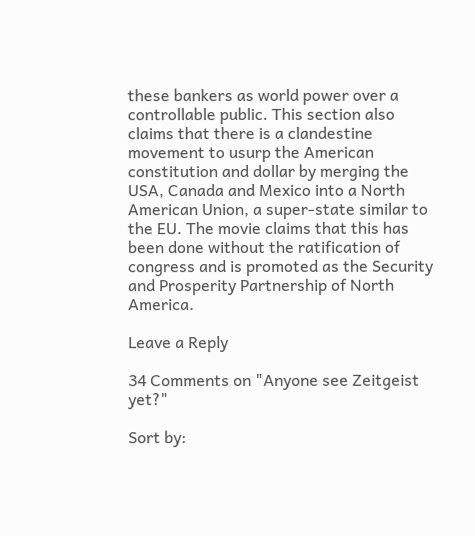these bankers as world power over a controllable public. This section also claims that there is a clandestine movement to usurp the American constitution and dollar by merging the USA, Canada and Mexico into a North American Union, a super-state similar to the EU. The movie claims that this has been done without the ratification of congress and is promoted as the Security and Prosperity Partnership of North America.

Leave a Reply

34 Comments on "Anyone see Zeitgeist yet?"

Sort by: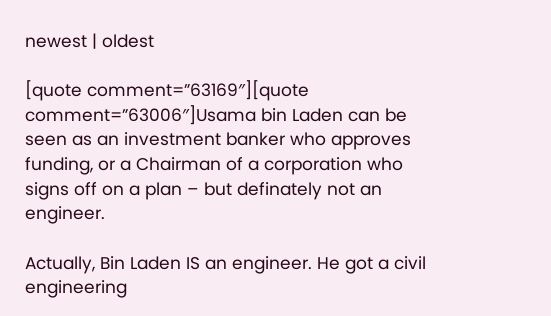newest | oldest

[quote comment=”63169″][quote comment=”63006″]Usama bin Laden can be seen as an investment banker who approves funding, or a Chairman of a corporation who signs off on a plan – but definately not an engineer.

Actually, Bin Laden IS an engineer. He got a civil engineering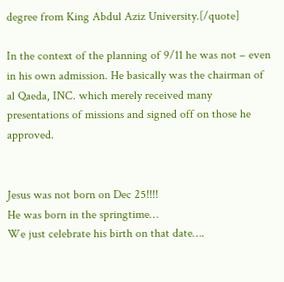degree from King Abdul Aziz University.[/quote]

In the context of the planning of 9/11 he was not – even in his own admission. He basically was the chairman of al Qaeda, INC. which merely received many presentations of missions and signed off on those he approved.


Jesus was not born on Dec 25!!!!
He was born in the springtime…
We just celebrate his birth on that date….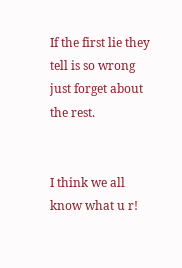If the first lie they tell is so wrong just forget about the rest.


I think we all know what u r!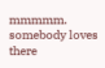mmmmm. somebody loves there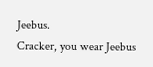Jeebus.
Cracker, you wear Jeebus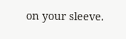on your sleeve.